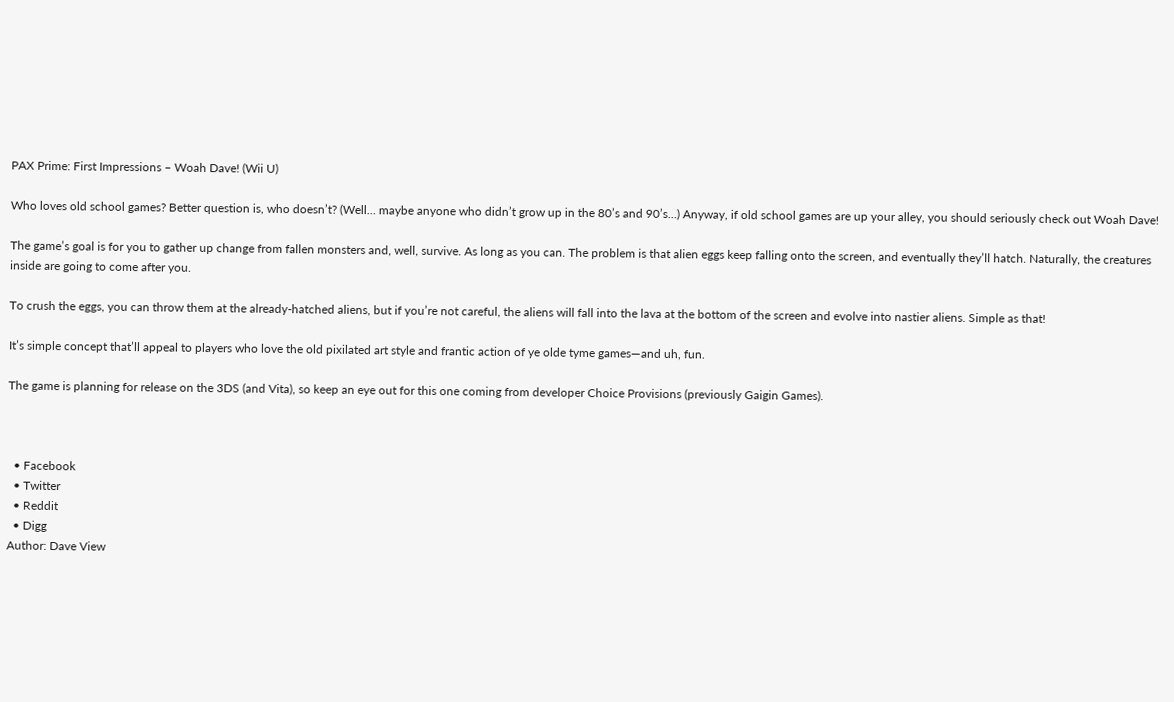PAX Prime: First Impressions – Woah Dave! (Wii U)

Who loves old school games? Better question is, who doesn’t? (Well… maybe anyone who didn’t grow up in the 80’s and 90’s…) Anyway, if old school games are up your alley, you should seriously check out Woah Dave!

The game’s goal is for you to gather up change from fallen monsters and, well, survive. As long as you can. The problem is that alien eggs keep falling onto the screen, and eventually they’ll hatch. Naturally, the creatures inside are going to come after you.

To crush the eggs, you can throw them at the already-hatched aliens, but if you’re not careful, the aliens will fall into the lava at the bottom of the screen and evolve into nastier aliens. Simple as that!

It’s simple concept that’ll appeal to players who love the old pixilated art style and frantic action of ye olde tyme games—and uh, fun.

The game is planning for release on the 3DS (and Vita), so keep an eye out for this one coming from developer Choice Provisions (previously Gaigin Games).



  • Facebook
  • Twitter
  • Reddit
  • Digg
Author: Dave View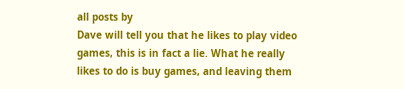all posts by
Dave will tell you that he likes to play video games, this is in fact a lie. What he really likes to do is buy games, and leaving them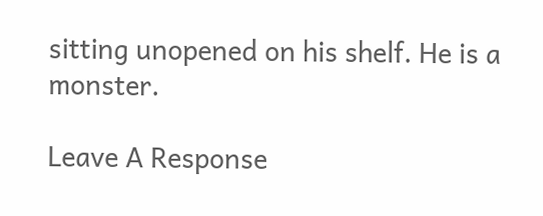sitting unopened on his shelf. He is a monster.

Leave A Response